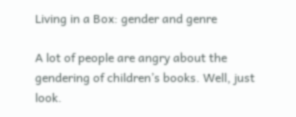Living in a Box: gender and genre

A lot of people are angry about the gendering of children’s books. Well, just look.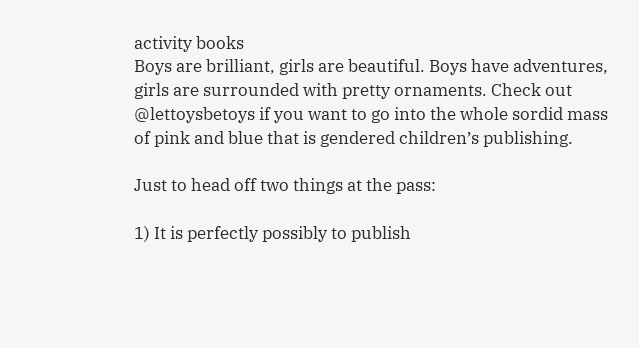activity books
Boys are brilliant, girls are beautiful. Boys have adventures, girls are surrounded with pretty ornaments. Check out @lettoysbetoys if you want to go into the whole sordid mass of pink and blue that is gendered children’s publishing.

Just to head off two things at the pass:

1) It is perfectly possibly to publish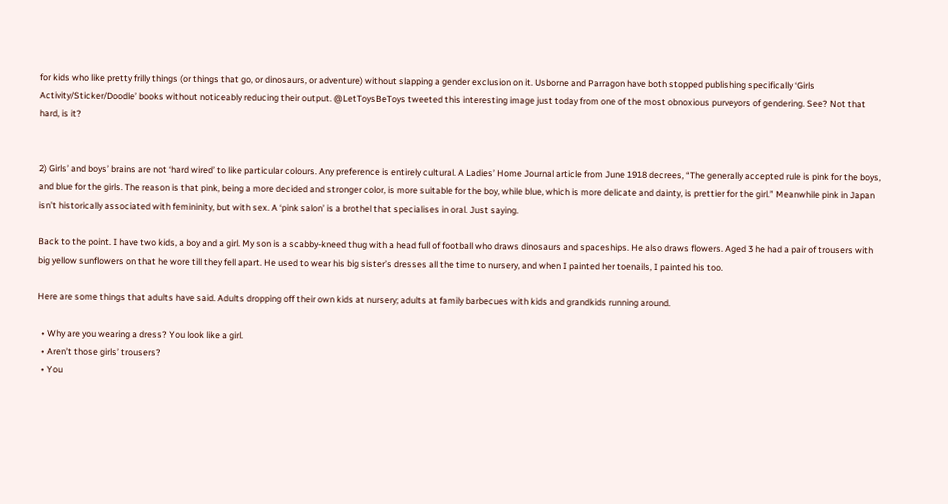for kids who like pretty frilly things (or things that go, or dinosaurs, or adventure) without slapping a gender exclusion on it. Usborne and Parragon have both stopped publishing specifically ‘Girls Activity/Sticker/Doodle’ books without noticeably reducing their output. @LetToysBeToys tweeted this interesting image just today from one of the most obnoxious purveyors of gendering. See? Not that hard, is it?


2) Girls’ and boys’ brains are not ‘hard wired’ to like particular colours. Any preference is entirely cultural. A Ladies’ Home Journal article from June 1918 decrees, “The generally accepted rule is pink for the boys, and blue for the girls. The reason is that pink, being a more decided and stronger color, is more suitable for the boy, while blue, which is more delicate and dainty, is prettier for the girl.” Meanwhile pink in Japan isn’t historically associated with femininity, but with sex. A ‘pink salon’ is a brothel that specialises in oral. Just saying.

Back to the point. I have two kids, a boy and a girl. My son is a scabby-kneed thug with a head full of football who draws dinosaurs and spaceships. He also draws flowers. Aged 3 he had a pair of trousers with big yellow sunflowers on that he wore till they fell apart. He used to wear his big sister’s dresses all the time to nursery, and when I painted her toenails, I painted his too.

Here are some things that adults have said. Adults dropping off their own kids at nursery; adults at family barbecues with kids and grandkids running around.

  • Why are you wearing a dress? You look like a girl.
  • Aren’t those girls’ trousers?
  • You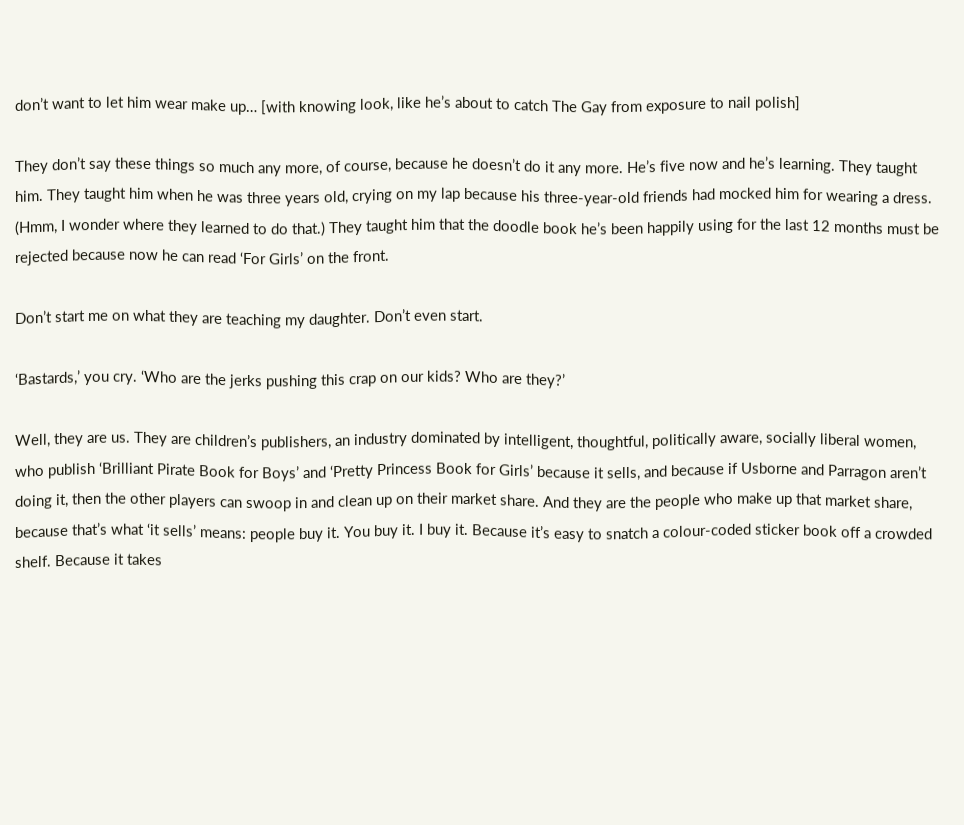don’t want to let him wear make up… [with knowing look, like he’s about to catch The Gay from exposure to nail polish]

They don’t say these things so much any more, of course, because he doesn’t do it any more. He’s five now and he’s learning. They taught him. They taught him when he was three years old, crying on my lap because his three-year-old friends had mocked him for wearing a dress. (Hmm, I wonder where they learned to do that.) They taught him that the doodle book he’s been happily using for the last 12 months must be rejected because now he can read ‘For Girls’ on the front.

Don’t start me on what they are teaching my daughter. Don’t even start.

‘Bastards,’ you cry. ‘Who are the jerks pushing this crap on our kids? Who are they?’

Well, they are us. They are children’s publishers, an industry dominated by intelligent, thoughtful, politically aware, socially liberal women, who publish ‘Brilliant Pirate Book for Boys’ and ‘Pretty Princess Book for Girls’ because it sells, and because if Usborne and Parragon aren’t doing it, then the other players can swoop in and clean up on their market share. And they are the people who make up that market share, because that’s what ‘it sells’ means: people buy it. You buy it. I buy it. Because it’s easy to snatch a colour-coded sticker book off a crowded shelf. Because it takes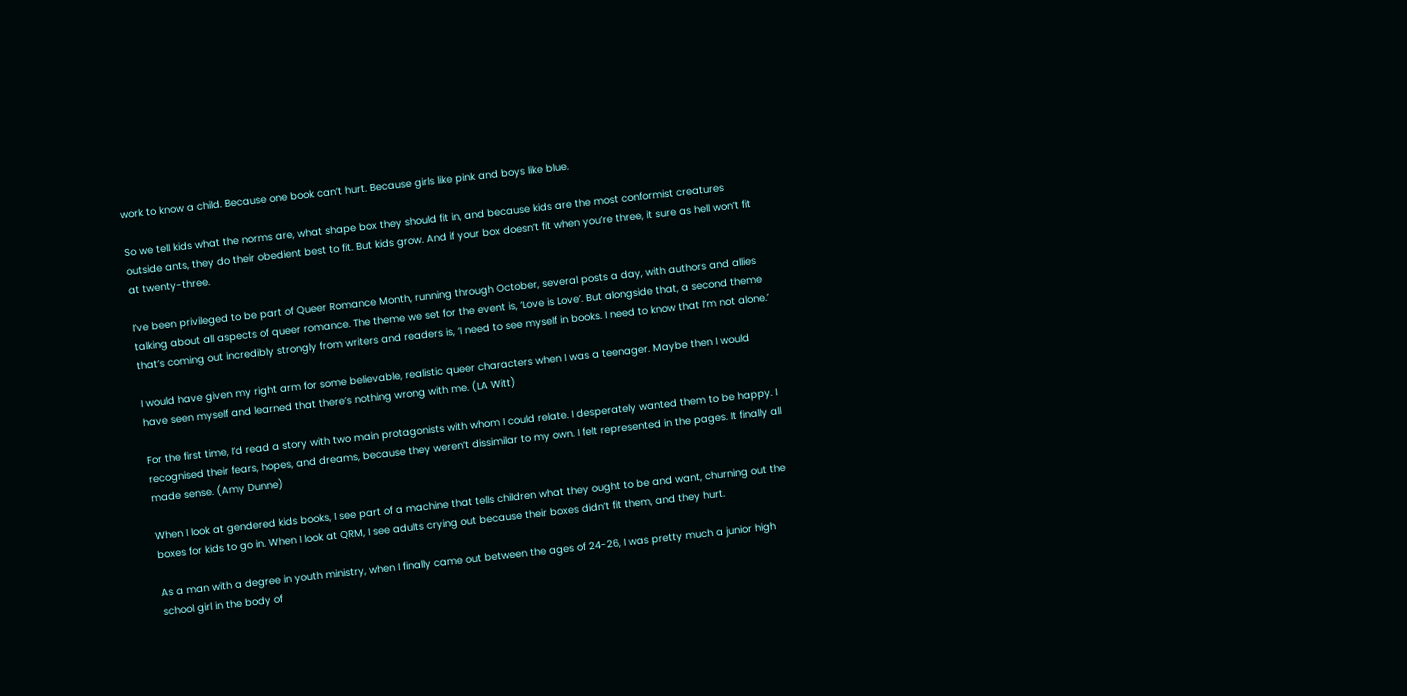work to know a child. Because one book can’t hurt. Because girls like pink and boys like blue.

So we tell kids what the norms are, what shape box they should fit in, and because kids are the most conformist creatures outside ants, they do their obedient best to fit. But kids grow. And if your box doesn’t fit when you’re three, it sure as hell won’t fit at twenty-three.

I’ve been privileged to be part of Queer Romance Month, running through October, several posts a day, with authors and allies talking about all aspects of queer romance. The theme we set for the event is, ‘Love is Love’. But alongside that, a second theme that’s coming out incredibly strongly from writers and readers is, ‘I need to see myself in books. I need to know that I’m not alone.’

I would have given my right arm for some believable, realistic queer characters when I was a teenager. Maybe then I would have seen myself and learned that there’s nothing wrong with me. (LA Witt)

For the first time, I’d read a story with two main protagonists with whom I could relate. I desperately wanted them to be happy. I recognised their fears, hopes, and dreams, because they weren’t dissimilar to my own. I felt represented in the pages. It finally all made sense. (Amy Dunne)

When I look at gendered kids books, I see part of a machine that tells children what they ought to be and want, churning out the boxes for kids to go in. When I look at QRM, I see adults crying out because their boxes didn’t fit them, and they hurt.

As a man with a degree in youth ministry, when I finally came out between the ages of 24-26, I was pretty much a junior high school girl in the body of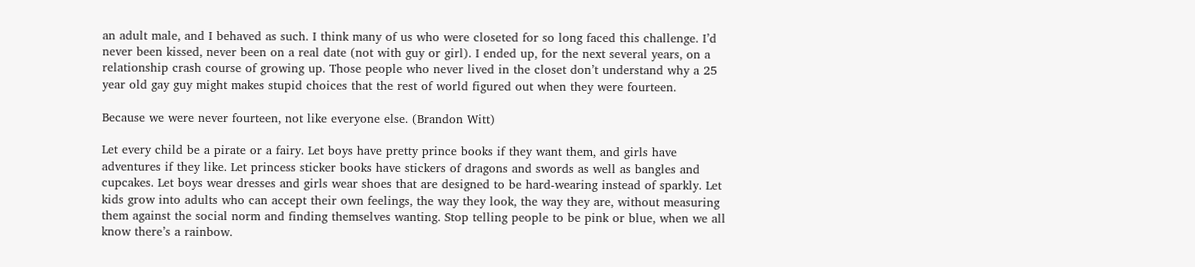an adult male, and I behaved as such. I think many of us who were closeted for so long faced this challenge. I’d never been kissed, never been on a real date (not with guy or girl). I ended up, for the next several years, on a relationship crash course of growing up. Those people who never lived in the closet don’t understand why a 25 year old gay guy might makes stupid choices that the rest of world figured out when they were fourteen.

Because we were never fourteen, not like everyone else. (Brandon Witt)

Let every child be a pirate or a fairy. Let boys have pretty prince books if they want them, and girls have adventures if they like. Let princess sticker books have stickers of dragons and swords as well as bangles and cupcakes. Let boys wear dresses and girls wear shoes that are designed to be hard-wearing instead of sparkly. Let kids grow into adults who can accept their own feelings, the way they look, the way they are, without measuring them against the social norm and finding themselves wanting. Stop telling people to be pink or blue, when we all know there’s a rainbow.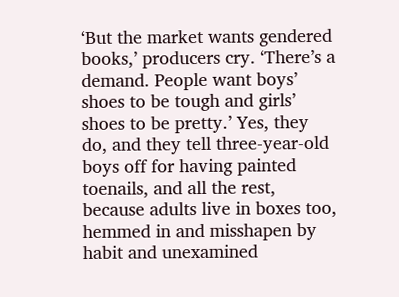‘But the market wants gendered books,’ producers cry. ‘There’s a demand. People want boys’ shoes to be tough and girls’ shoes to be pretty.’ Yes, they do, and they tell three-year-old boys off for having painted toenails, and all the rest, because adults live in boxes too, hemmed in and misshapen by habit and unexamined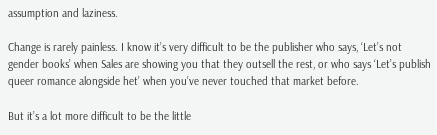assumption and laziness.

Change is rarely painless. I know it’s very difficult to be the publisher who says, ‘Let’s not gender books’ when Sales are showing you that they outsell the rest, or who says ‘Let’s publish queer romance alongside het’ when you’ve never touched that market before.

But it’s a lot more difficult to be the little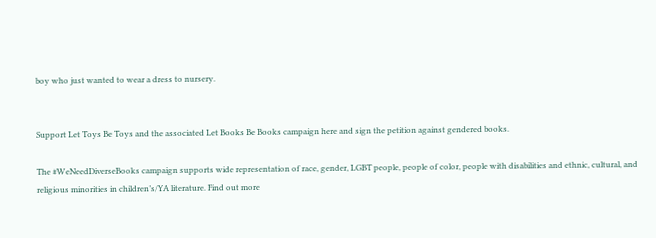boy who just wanted to wear a dress to nursery.


Support Let Toys Be Toys and the associated Let Books Be Books campaign here and sign the petition against gendered books.

The #WeNeedDiverseBooks campaign supports wide representation of race, gender, LGBT people, people of color, people with disabilities and ethnic, cultural, and religious minorities in children’s/YA literature. Find out more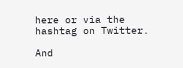here or via the hashtag on Twitter.

And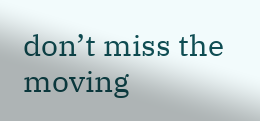don’t miss the moving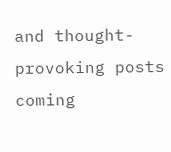and thought-provoking posts coming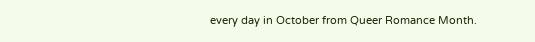every day in October from Queer Romance Month.